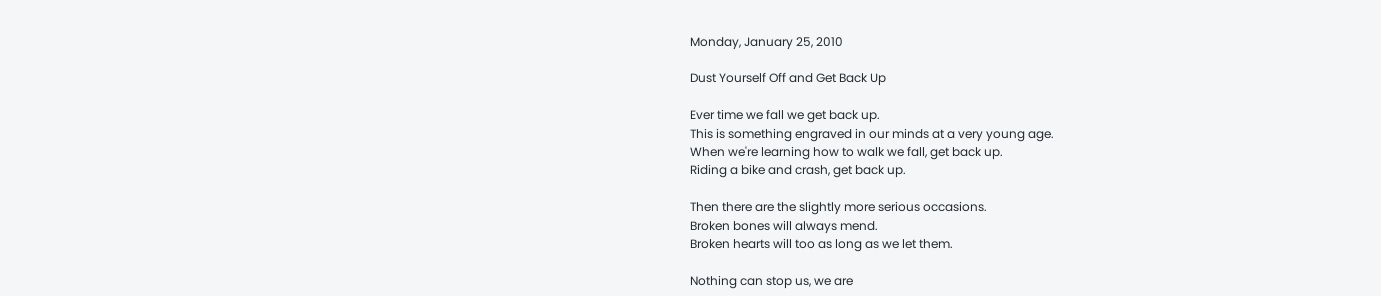Monday, January 25, 2010

Dust Yourself Off and Get Back Up

Ever time we fall we get back up.
This is something engraved in our minds at a very young age.
When we're learning how to walk we fall, get back up.
Riding a bike and crash, get back up.

Then there are the slightly more serious occasions.
Broken bones will always mend.
Broken hearts will too as long as we let them.

Nothing can stop us, we are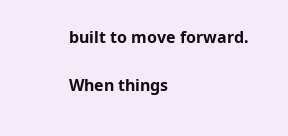built to move forward.

When things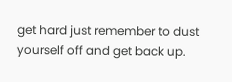get hard just remember to dust yourself off and get back up.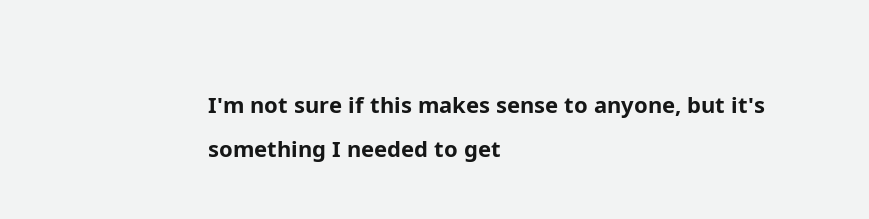I'm not sure if this makes sense to anyone, but it's something I needed to get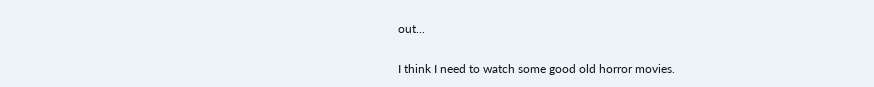out...

I think I need to watch some good old horror movies.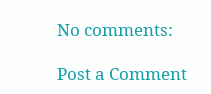No comments:

Post a Comment